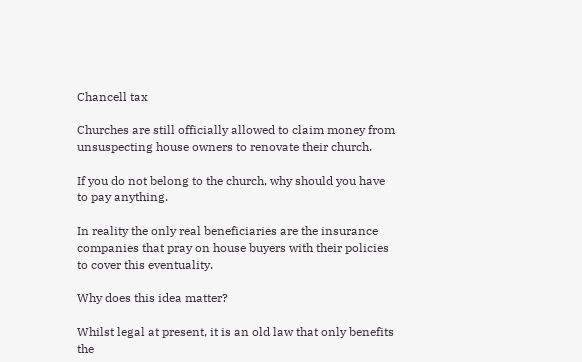Chancell tax

Churches are still officially allowed to claim money from unsuspecting house owners to renovate their church.

If you do not belong to the church, why should you have to pay anything.

In reality the only real beneficiaries are the insurance companies that pray on house buyers with their policies to cover this eventuality.

Why does this idea matter?

Whilst legal at present, it is an old law that only benefits the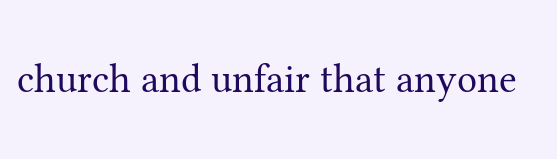church and unfair that anyone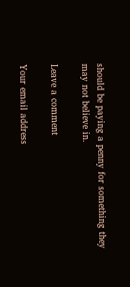should be paying a penny for something they may not believe in.

Leave a comment

Your email address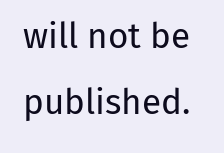will not be published.